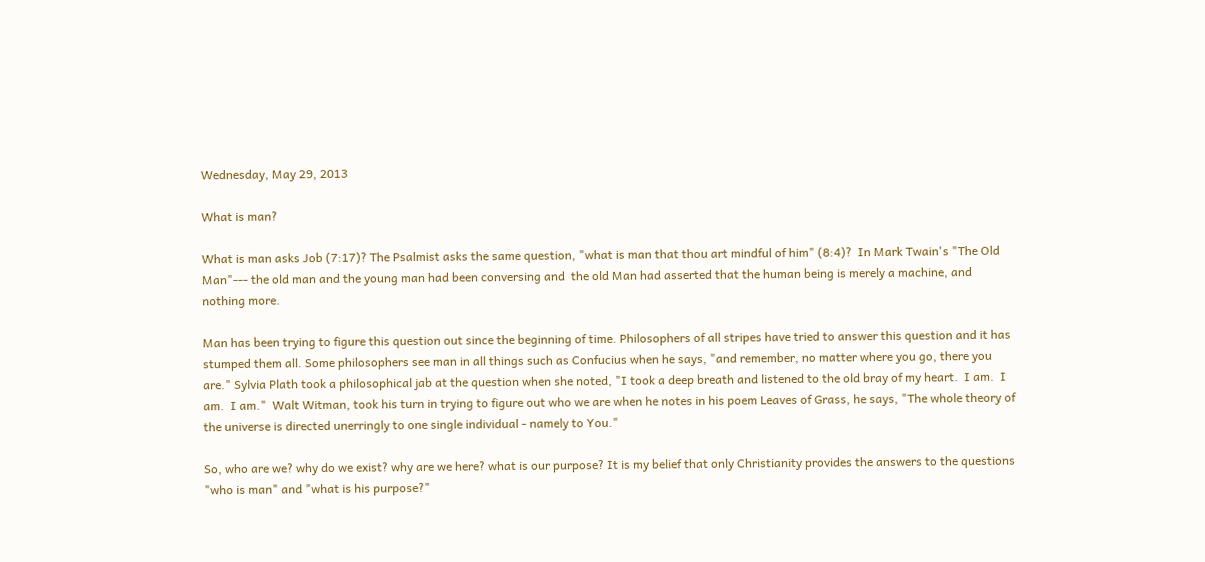Wednesday, May 29, 2013

What is man?

What is man asks Job (7:17)? The Psalmist asks the same question, "what is man that thou art mindful of him" (8:4)?  In Mark Twain's "The Old Man"--- the old man and the young man had been conversing and  the old Man had asserted that the human being is merely a machine, and nothing more.

Man has been trying to figure this question out since the beginning of time. Philosophers of all stripes have tried to answer this question and it has stumped them all. Some philosophers see man in all things such as Confucius when he says, "and remember, no matter where you go, there you are." Sylvia Plath took a philosophical jab at the question when she noted, "I took a deep breath and listened to the old bray of my heart.  I am.  I am.  I am."  Walt Witman, took his turn in trying to figure out who we are when he notes in his poem Leaves of Grass, he says, "The whole theory of the universe is directed unerringly to one single individual - namely to You."

So, who are we? why do we exist? why are we here? what is our purpose? It is my belief that only Christianity provides the answers to the questions "who is man" and "what is his purpose?"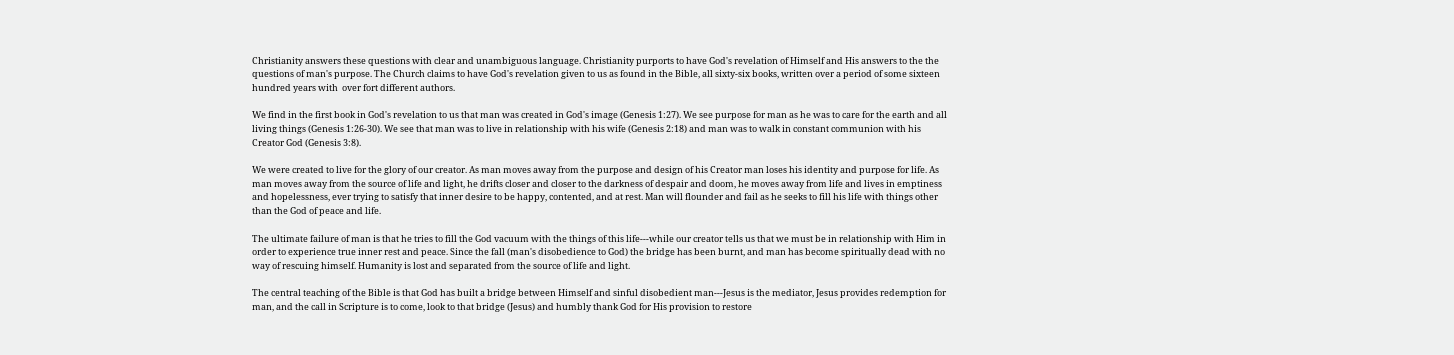Christianity answers these questions with clear and unambiguous language. Christianity purports to have God's revelation of Himself and His answers to the the questions of man's purpose. The Church claims to have God's revelation given to us as found in the Bible, all sixty-six books, written over a period of some sixteen hundred years with  over fort different authors.

We find in the first book in God's revelation to us that man was created in God's image (Genesis 1:27). We see purpose for man as he was to care for the earth and all living things (Genesis 1:26-30). We see that man was to live in relationship with his wife (Genesis 2:18) and man was to walk in constant communion with his Creator God (Genesis 3:8).

We were created to live for the glory of our creator. As man moves away from the purpose and design of his Creator man loses his identity and purpose for life. As man moves away from the source of life and light, he drifts closer and closer to the darkness of despair and doom, he moves away from life and lives in emptiness and hopelessness, ever trying to satisfy that inner desire to be happy, contented, and at rest. Man will flounder and fail as he seeks to fill his life with things other than the God of peace and life.

The ultimate failure of man is that he tries to fill the God vacuum with the things of this life---while our creator tells us that we must be in relationship with Him in order to experience true inner rest and peace. Since the fall (man's disobedience to God) the bridge has been burnt, and man has become spiritually dead with no way of rescuing himself. Humanity is lost and separated from the source of life and light.

The central teaching of the Bible is that God has built a bridge between Himself and sinful disobedient man---Jesus is the mediator, Jesus provides redemption for man, and the call in Scripture is to come, look to that bridge (Jesus) and humbly thank God for His provision to restore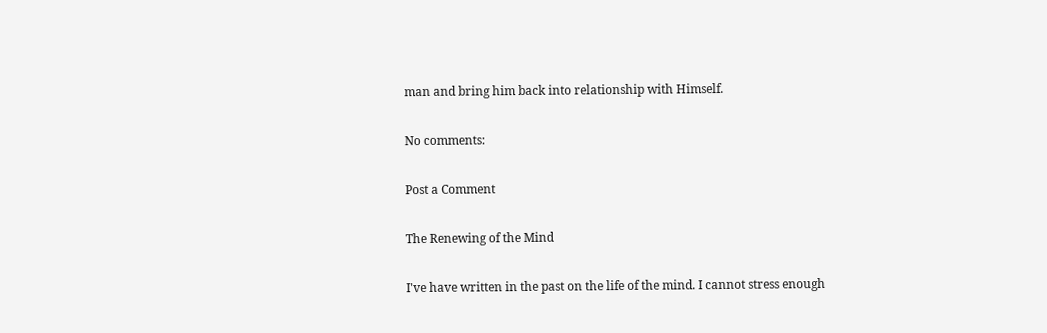man and bring him back into relationship with Himself.

No comments:

Post a Comment

The Renewing of the Mind

I've have written in the past on the life of the mind. I cannot stress enough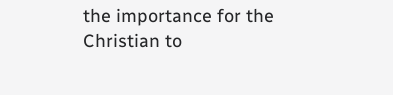the importance for the Christian to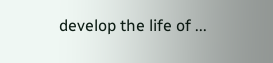develop the life of ...